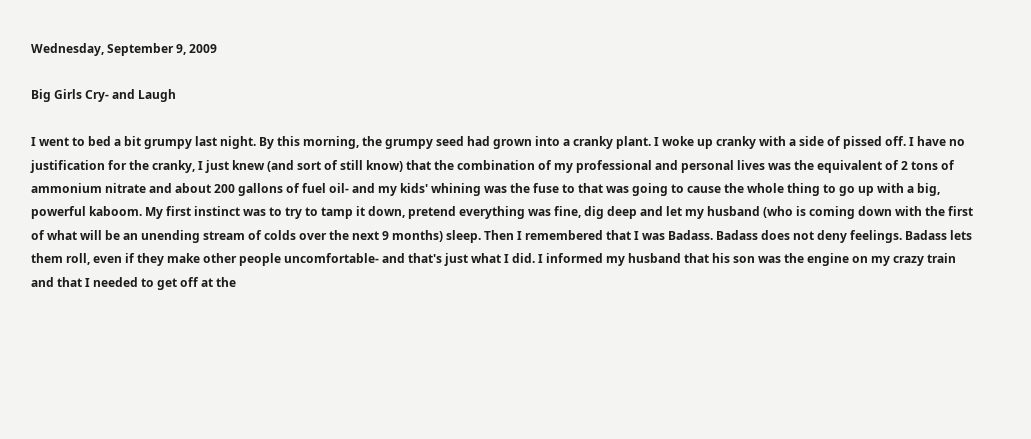Wednesday, September 9, 2009

Big Girls Cry- and Laugh

I went to bed a bit grumpy last night. By this morning, the grumpy seed had grown into a cranky plant. I woke up cranky with a side of pissed off. I have no justification for the cranky, I just knew (and sort of still know) that the combination of my professional and personal lives was the equivalent of 2 tons of ammonium nitrate and about 200 gallons of fuel oil- and my kids' whining was the fuse to that was going to cause the whole thing to go up with a big, powerful kaboom. My first instinct was to try to tamp it down, pretend everything was fine, dig deep and let my husband (who is coming down with the first of what will be an unending stream of colds over the next 9 months) sleep. Then I remembered that I was Badass. Badass does not deny feelings. Badass lets them roll, even if they make other people uncomfortable- and that's just what I did. I informed my husband that his son was the engine on my crazy train and that I needed to get off at the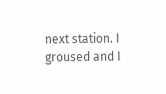next station. I groused and I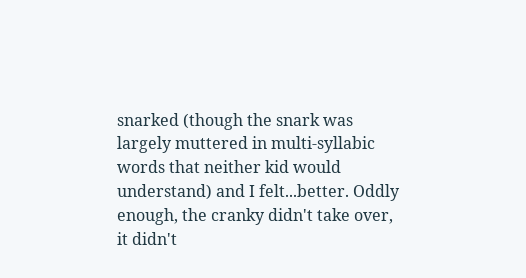snarked (though the snark was largely muttered in multi-syllabic words that neither kid would understand) and I felt...better. Oddly enough, the cranky didn't take over, it didn't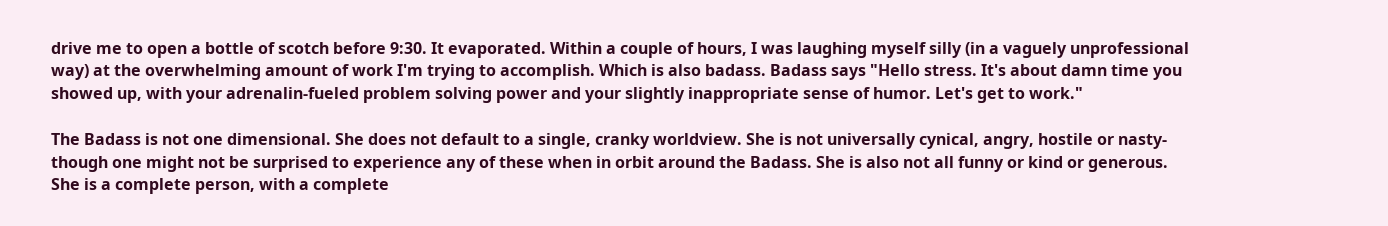drive me to open a bottle of scotch before 9:30. It evaporated. Within a couple of hours, I was laughing myself silly (in a vaguely unprofessional way) at the overwhelming amount of work I'm trying to accomplish. Which is also badass. Badass says "Hello stress. It's about damn time you showed up, with your adrenalin-fueled problem solving power and your slightly inappropriate sense of humor. Let's get to work."

The Badass is not one dimensional. She does not default to a single, cranky worldview. She is not universally cynical, angry, hostile or nasty- though one might not be surprised to experience any of these when in orbit around the Badass. She is also not all funny or kind or generous. She is a complete person, with a complete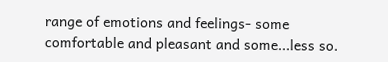range of emotions and feelings- some comfortable and pleasant and some...less so.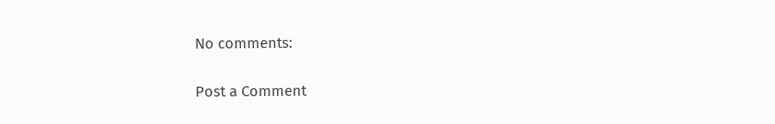No comments:

Post a Comment